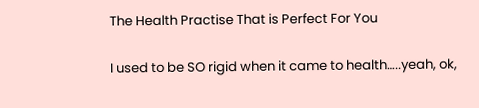The Health Practise That is Perfect For You

I used to be SO rigid when it came to health…..yeah, ok,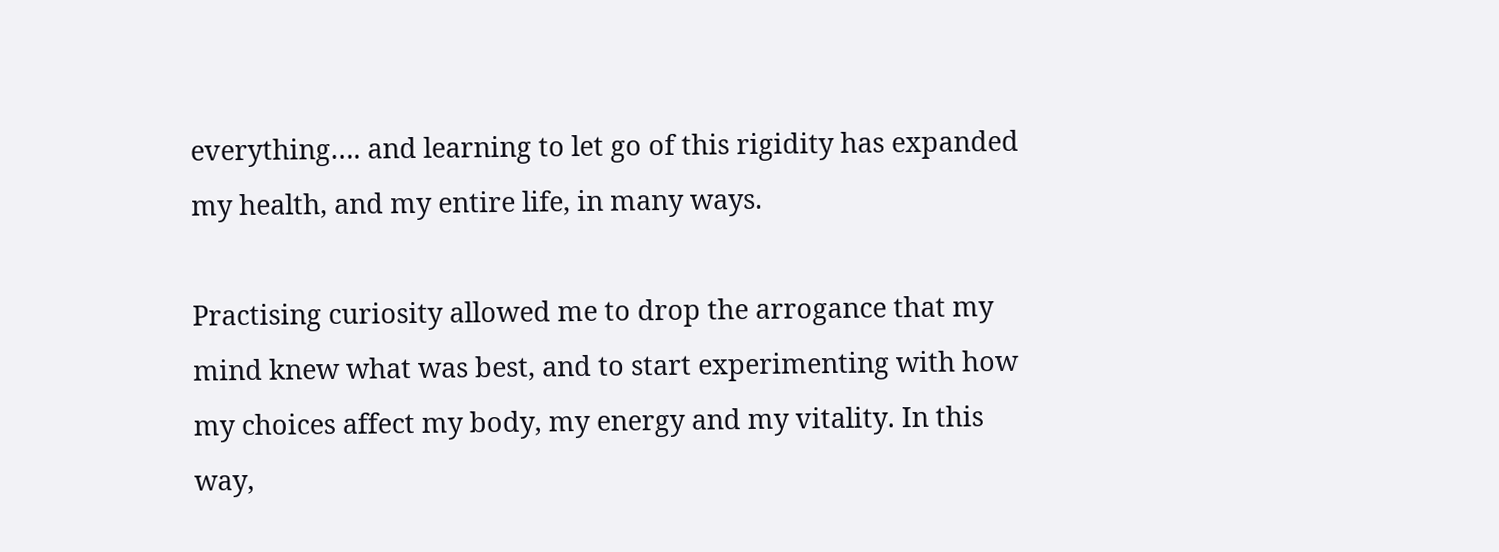everything…. and learning to let go of this rigidity has expanded my health, and my entire life, in many ways.

Practising curiosity allowed me to drop the arrogance that my mind knew what was best, and to start experimenting with how my choices affect my body, my energy and my vitality. In this way,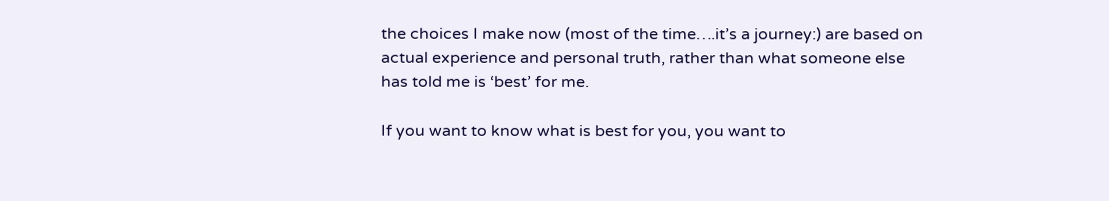the choices I make now (most of the time….it’s a journey:) are based on actual experience and personal truth, rather than what someone else has told me is ‘best’ for me.

If you want to know what is best for you, you want to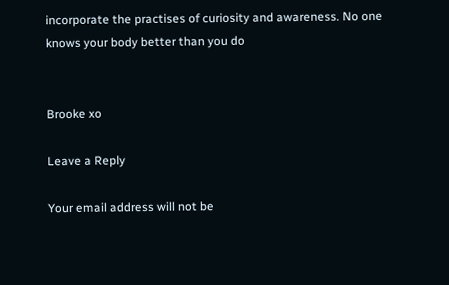incorporate the practises of curiosity and awareness. No one knows your body better than you do


Brooke xo

Leave a Reply

Your email address will not be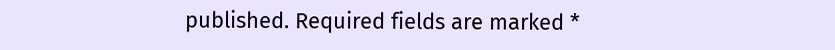published. Required fields are marked *